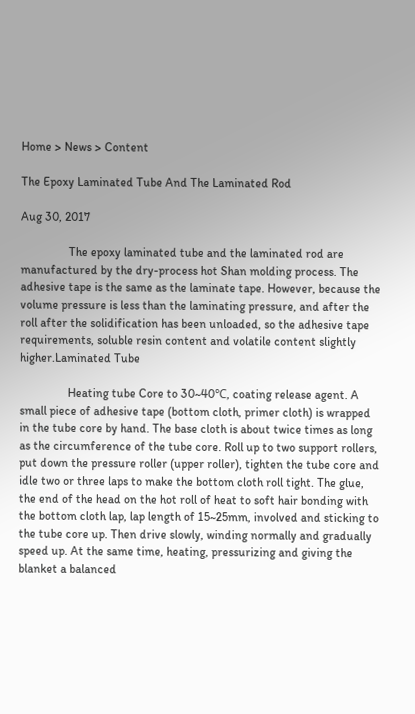Home > News > Content

The Epoxy Laminated Tube And The Laminated Rod

Aug 30, 2017

                The epoxy laminated tube and the laminated rod are manufactured by the dry-process hot Shan molding process. The adhesive tape is the same as the laminate tape. However, because the volume pressure is less than the laminating pressure, and after the roll after the solidification has been unloaded, so the adhesive tape requirements, soluble resin content and volatile content slightly higher.Laminated Tube

                Heating tube Core to 30~40℃, coating release agent. A small piece of adhesive tape (bottom cloth, primer cloth) is wrapped in the tube core by hand. The base cloth is about twice times as long as the circumference of the tube core. Roll up to two support rollers, put down the pressure roller (upper roller), tighten the tube core and idle two or three laps to make the bottom cloth roll tight. The glue, the end of the head on the hot roll of heat to soft hair bonding with the bottom cloth lap, lap length of 15~25mm, involved and sticking to the tube core up. Then drive slowly, winding normally and gradually speed up. At the same time, heating, pressurizing and giving the blanket a balanced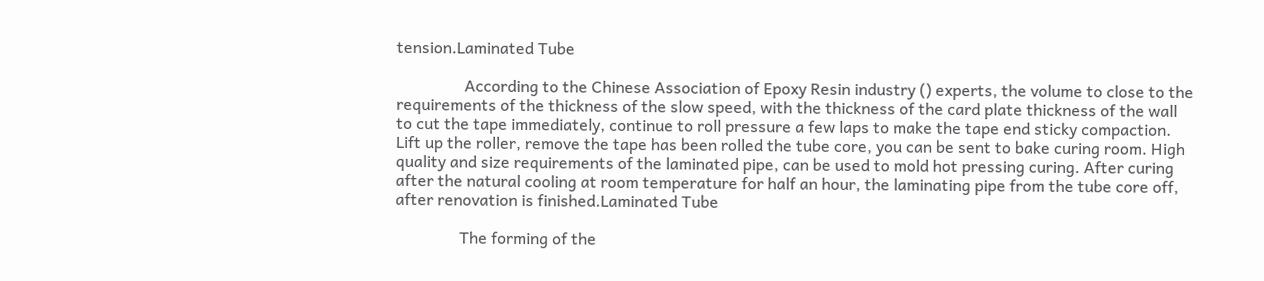tension.Laminated Tube

                 According to the Chinese Association of Epoxy Resin industry () experts, the volume to close to the requirements of the thickness of the slow speed, with the thickness of the card plate thickness of the wall to cut the tape immediately, continue to roll pressure a few laps to make the tape end sticky compaction. Lift up the roller, remove the tape has been rolled the tube core, you can be sent to bake curing room. High quality and size requirements of the laminated pipe, can be used to mold hot pressing curing. After curing after the natural cooling at room temperature for half an hour, the laminating pipe from the tube core off, after renovation is finished.Laminated Tube

                The forming of the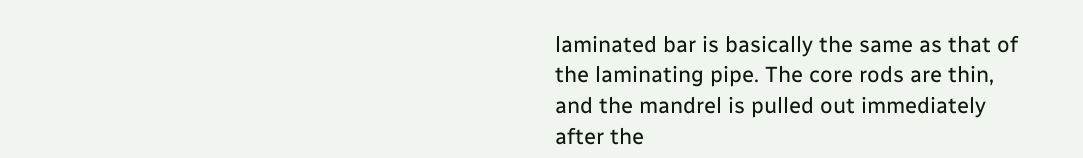laminated bar is basically the same as that of the laminating pipe. The core rods are thin, and the mandrel is pulled out immediately after the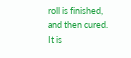roll is finished, and then cured. It is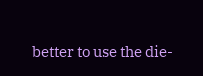better to use the die-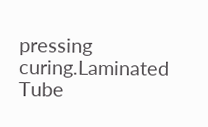pressing curing.Laminated Tube